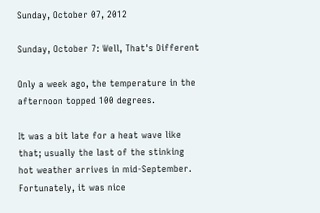Sunday, October 07, 2012

Sunday, October 7: Well, That's Different

Only a week ago, the temperature in the afternoon topped 100 degrees.

It was a bit late for a heat wave like that; usually the last of the stinking hot weather arrives in mid-September. Fortunately, it was nice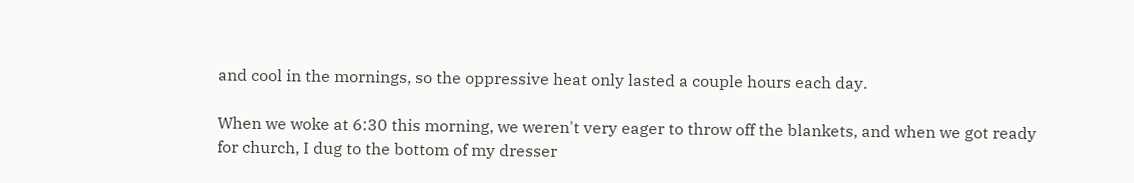and cool in the mornings, so the oppressive heat only lasted a couple hours each day.

When we woke at 6:30 this morning, we weren't very eager to throw off the blankets, and when we got ready for church, I dug to the bottom of my dresser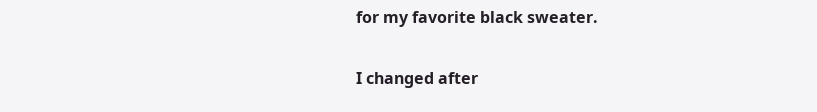for my favorite black sweater.

I changed after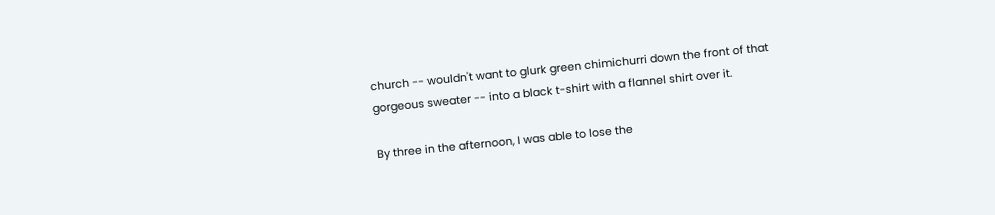church -- wouldn't want to glurk green chimichurri down the front of that gorgeous sweater -- into a black t-shirt with a flannel shirt over it.

By three in the afternoon, I was able to lose the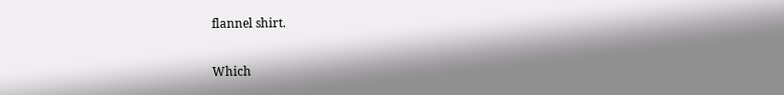flannel shirt.

Which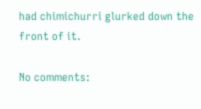had chimichurri glurked down the front of it.

No comments: